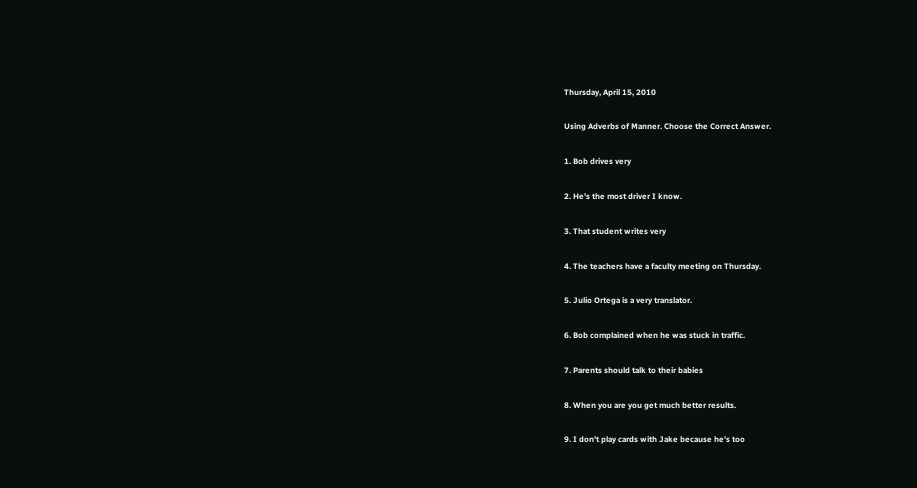Thursday, April 15, 2010

Using Adverbs of Manner. Choose the Correct Answer.

1. Bob drives very

2. He's the most driver I know.

3. That student writes very

4. The teachers have a faculty meeting on Thursday.

5. Julio Ortega is a very translator.

6. Bob complained when he was stuck in traffic.

7. Parents should talk to their babies

8. When you are you get much better results.

9. I don't play cards with Jake because he's too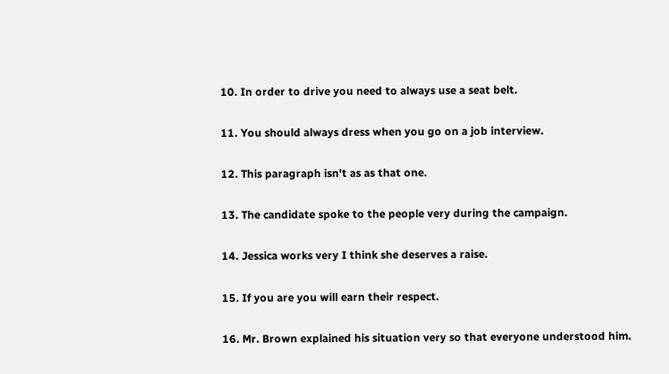10. In order to drive you need to always use a seat belt.

11. You should always dress when you go on a job interview.

12. This paragraph isn't as as that one.

13. The candidate spoke to the people very during the campaign.

14. Jessica works very I think she deserves a raise.

15. If you are you will earn their respect.

16. Mr. Brown explained his situation very so that everyone understood him.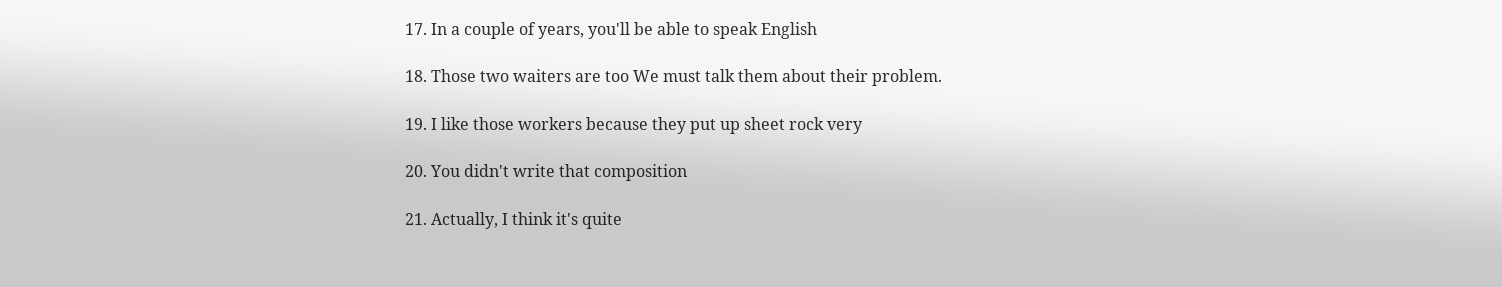17. In a couple of years, you'll be able to speak English

18. Those two waiters are too We must talk them about their problem.

19. I like those workers because they put up sheet rock very

20. You didn't write that composition

21. Actually, I think it's quite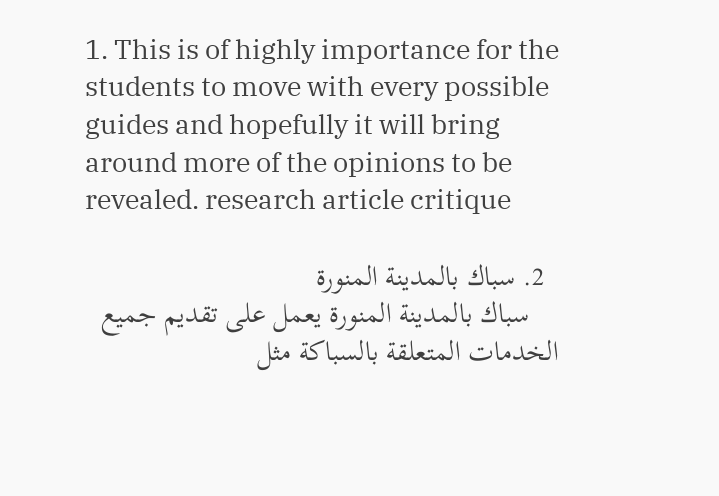1. This is of highly importance for the students to move with every possible guides and hopefully it will bring around more of the opinions to be revealed. research article critique

  2. سباك بالمدينة المنورة
    سباك بالمدينة المنورة يعمل على تقديم جميع الخدمات المتعلقة بالسباكة مثل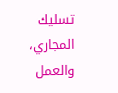تسليك المجاري، والعمل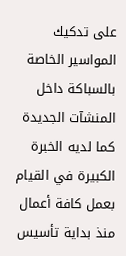على تدكيك المواسير الخاصة بالسباكة داخل المنشآت الجديدة كما لديه الخبرة الكبيرة في القيام بعمل كافة أعمال منذ بداية تأسيس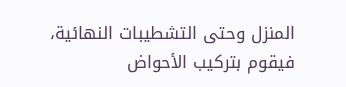المنزل وحتى التشطيبات النهائية، فيقوم بتركيب الأحواض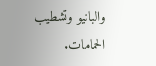والبانيو وتشطيب الحمامات.